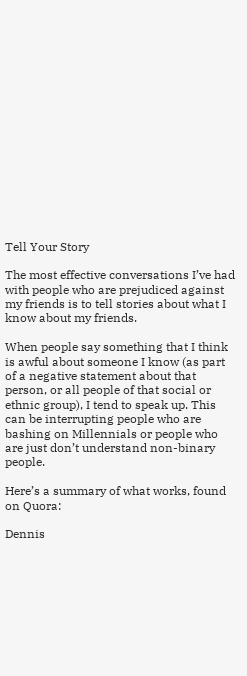Tell Your Story

The most effective conversations I’ve had with people who are prejudiced against my friends is to tell stories about what I know about my friends.

When people say something that I think is awful about someone I know (as part of a negative statement about that person, or all people of that social or ethnic group), I tend to speak up. This can be interrupting people who are bashing on Millennials or people who are just don’t understand non-binary people.

Here’s a summary of what works, found on Quora:

Dennis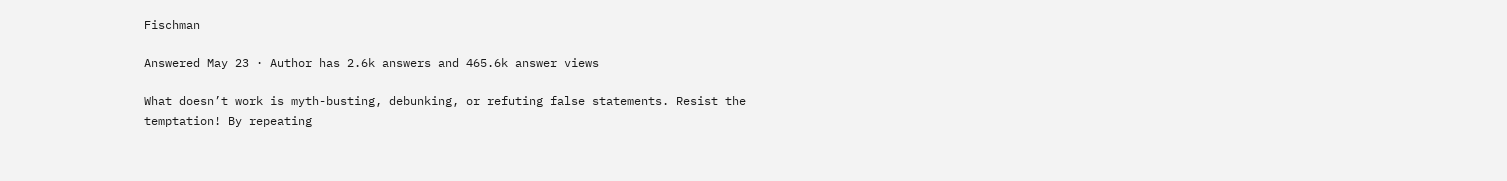Fischman

Answered May 23 · Author has 2.6k answers and 465.6k answer views

What doesn’t work is myth-busting, debunking, or refuting false statements. Resist the temptation! By repeating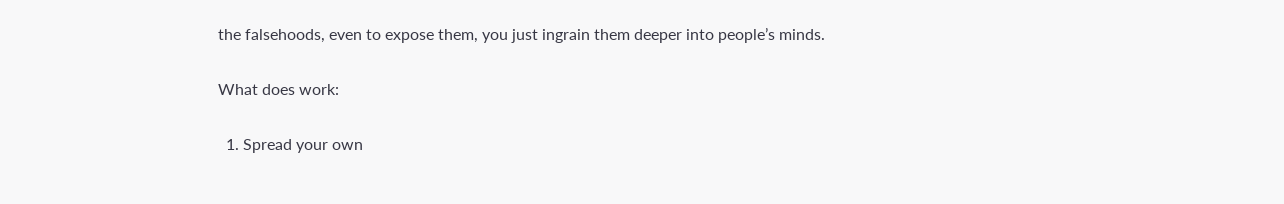the falsehoods, even to expose them, you just ingrain them deeper into people’s minds.

What does work:

  1. Spread your own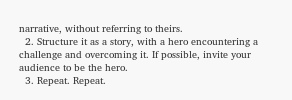narrative, without referring to theirs.
  2. Structure it as a story, with a hero encountering a challenge and overcoming it. If possible, invite your audience to be the hero.
  3. Repeat. Repeat.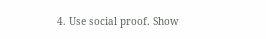4. Use social proof. Show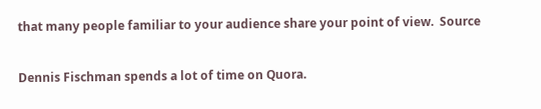that many people familiar to your audience share your point of view.  Source

Dennis Fischman spends a lot of time on Quora.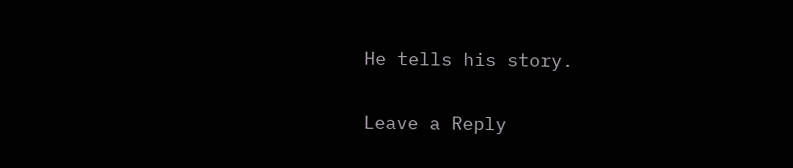He tells his story.

Leave a Reply